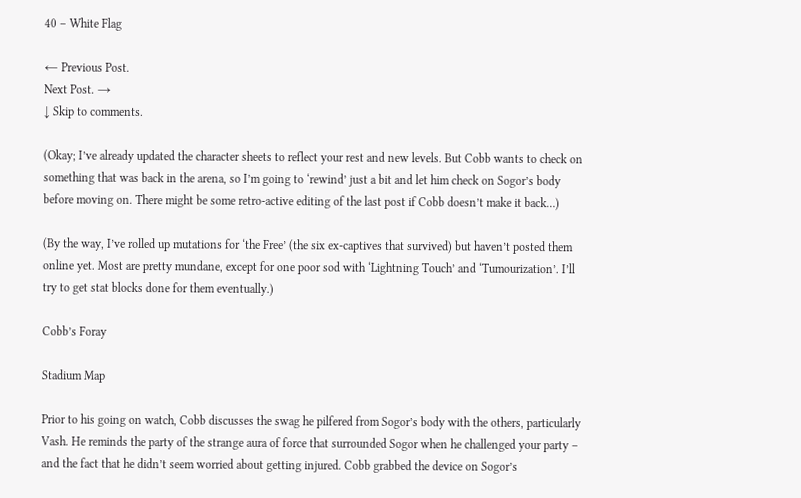40 – White Flag

← Previous Post.
Next Post. →
↓ Skip to comments.

(Okay; I’ve already updated the character sheets to reflect your rest and new levels. But Cobb wants to check on something that was back in the arena, so I’m going to ‘rewind’ just a bit and let him check on Sogor’s body before moving on. There might be some retro-active editing of the last post if Cobb doesn’t make it back…)

(By the way, I’ve rolled up mutations for ‘the Free’ (the six ex-captives that survived) but haven’t posted them online yet. Most are pretty mundane, except for one poor sod with ‘Lightning Touch’ and ‘Tumourization’. I’ll try to get stat blocks done for them eventually.)

Cobb’s Foray

Stadium Map

Prior to his going on watch, Cobb discusses the swag he pilfered from Sogor’s body with the others, particularly Vash. He reminds the party of the strange aura of force that surrounded Sogor when he challenged your party – and the fact that he didn’t seem worried about getting injured. Cobb grabbed the device on Sogor’s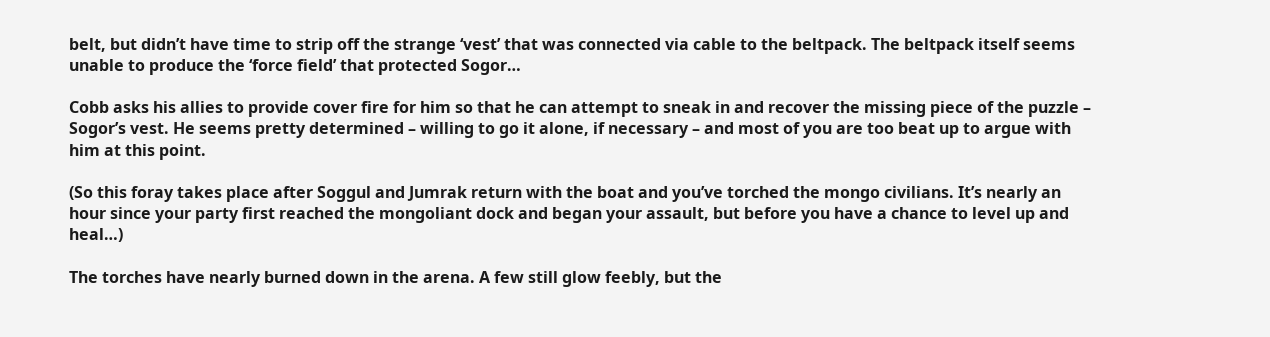belt, but didn’t have time to strip off the strange ‘vest’ that was connected via cable to the beltpack. The beltpack itself seems unable to produce the ‘force field’ that protected Sogor…

Cobb asks his allies to provide cover fire for him so that he can attempt to sneak in and recover the missing piece of the puzzle – Sogor’s vest. He seems pretty determined – willing to go it alone, if necessary – and most of you are too beat up to argue with him at this point.

(So this foray takes place after Soggul and Jumrak return with the boat and you’ve torched the mongo civilians. It’s nearly an hour since your party first reached the mongoliant dock and began your assault, but before you have a chance to level up and heal…)

The torches have nearly burned down in the arena. A few still glow feebly, but the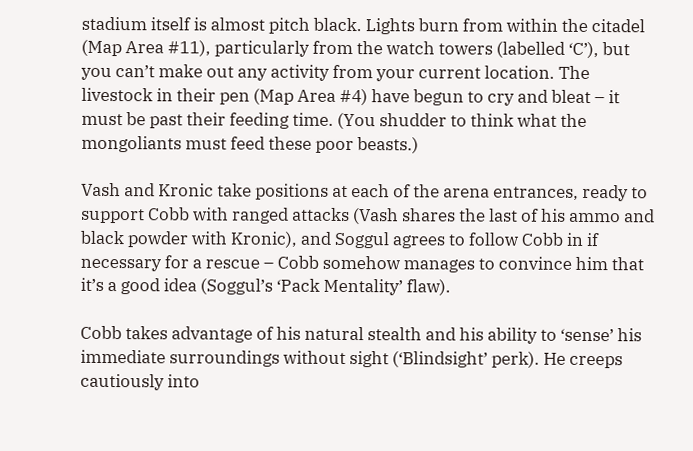stadium itself is almost pitch black. Lights burn from within the citadel (Map Area #11), particularly from the watch towers (labelled ‘C’), but you can’t make out any activity from your current location. The livestock in their pen (Map Area #4) have begun to cry and bleat – it must be past their feeding time. (You shudder to think what the mongoliants must feed these poor beasts.)

Vash and Kronic take positions at each of the arena entrances, ready to support Cobb with ranged attacks (Vash shares the last of his ammo and black powder with Kronic), and Soggul agrees to follow Cobb in if necessary for a rescue – Cobb somehow manages to convince him that it’s a good idea (Soggul’s ‘Pack Mentality’ flaw).

Cobb takes advantage of his natural stealth and his ability to ‘sense’ his immediate surroundings without sight (‘Blindsight’ perk). He creeps cautiously into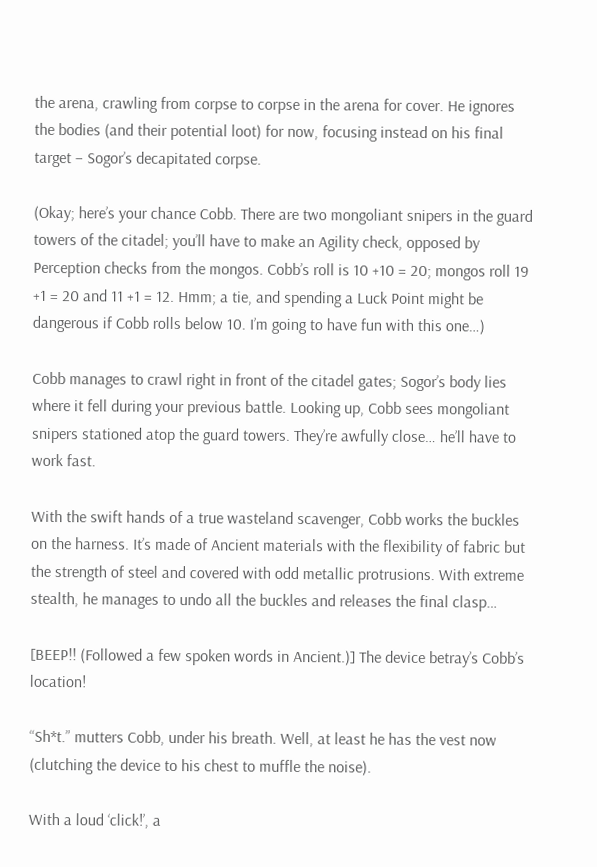the arena, crawling from corpse to corpse in the arena for cover. He ignores the bodies (and their potential loot) for now, focusing instead on his final target – Sogor’s decapitated corpse.

(Okay; here’s your chance Cobb. There are two mongoliant snipers in the guard towers of the citadel; you’ll have to make an Agility check, opposed by Perception checks from the mongos. Cobb’s roll is 10 +10 = 20; mongos roll 19 +1 = 20 and 11 +1 = 12. Hmm; a tie, and spending a Luck Point might be dangerous if Cobb rolls below 10. I’m going to have fun with this one…)

Cobb manages to crawl right in front of the citadel gates; Sogor’s body lies where it fell during your previous battle. Looking up, Cobb sees mongoliant snipers stationed atop the guard towers. They’re awfully close… he’ll have to work fast.

With the swift hands of a true wasteland scavenger, Cobb works the buckles on the harness. It’s made of Ancient materials with the flexibility of fabric but the strength of steel and covered with odd metallic protrusions. With extreme stealth, he manages to undo all the buckles and releases the final clasp…

[BEEP!! (Followed a few spoken words in Ancient.)] The device betray’s Cobb’s location!

“Sh*t.” mutters Cobb, under his breath. Well, at least he has the vest now (clutching the device to his chest to muffle the noise).

With a loud ‘click!’, a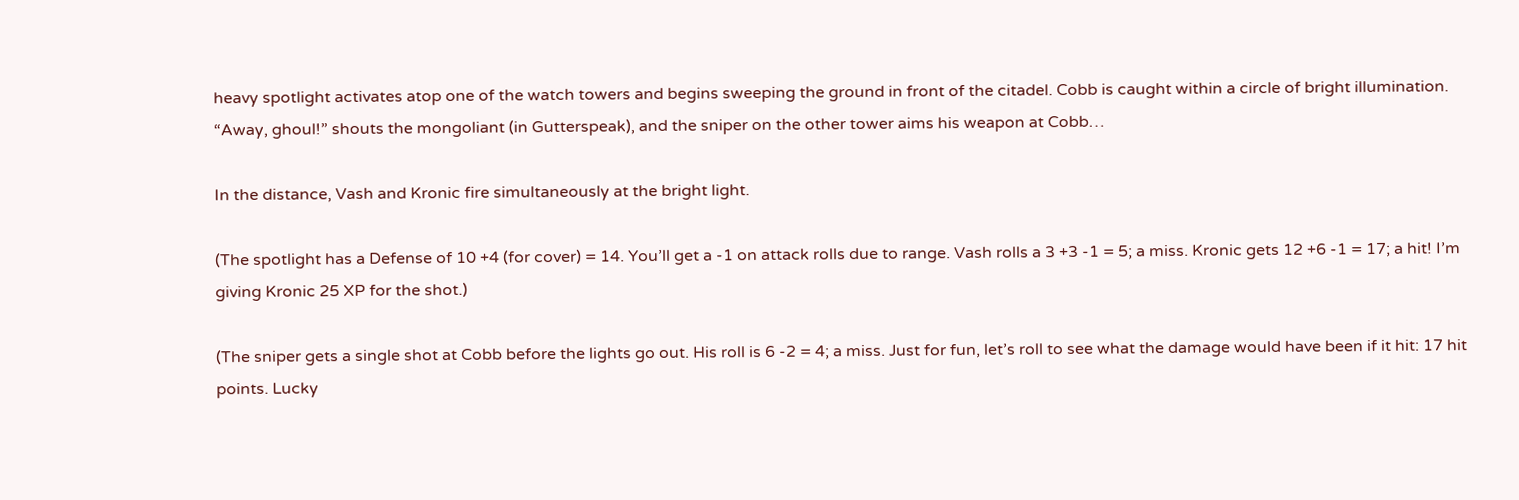heavy spotlight activates atop one of the watch towers and begins sweeping the ground in front of the citadel. Cobb is caught within a circle of bright illumination. “Away, ghoul!” shouts the mongoliant (in Gutterspeak), and the sniper on the other tower aims his weapon at Cobb…

In the distance, Vash and Kronic fire simultaneously at the bright light.

(The spotlight has a Defense of 10 +4 (for cover) = 14. You’ll get a -1 on attack rolls due to range. Vash rolls a 3 +3 -1 = 5; a miss. Kronic gets 12 +6 -1 = 17; a hit! I’m giving Kronic 25 XP for the shot.)

(The sniper gets a single shot at Cobb before the lights go out. His roll is 6 -2 = 4; a miss. Just for fun, let’s roll to see what the damage would have been if it hit: 17 hit points. Lucky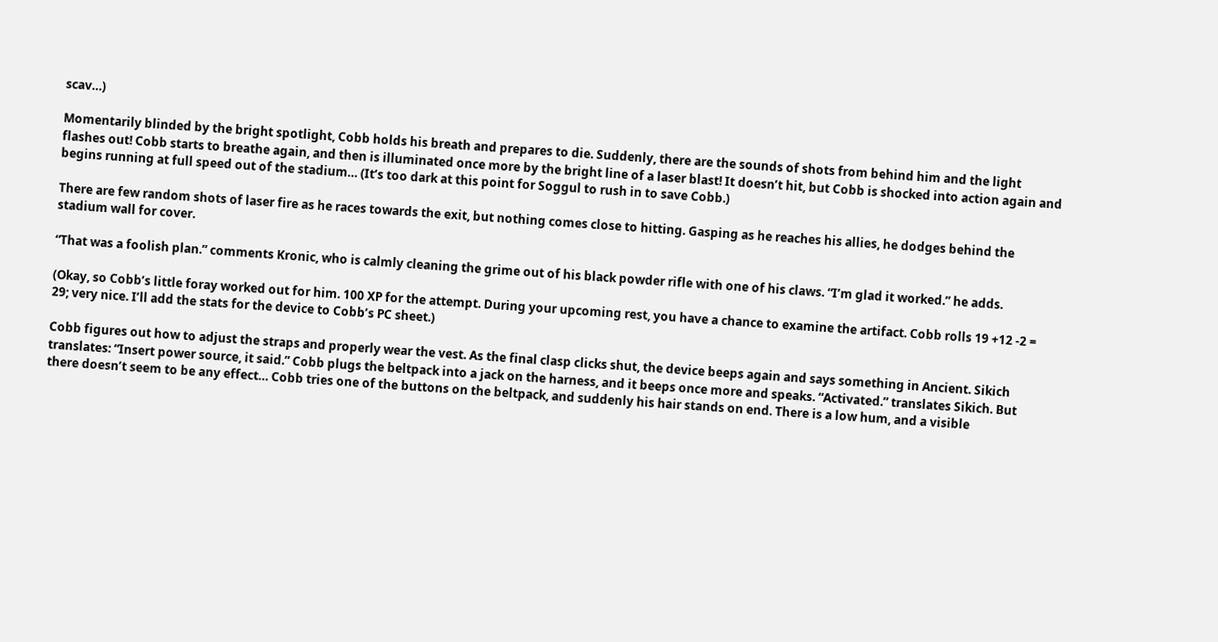scav…)

Momentarily blinded by the bright spotlight, Cobb holds his breath and prepares to die. Suddenly, there are the sounds of shots from behind him and the light flashes out! Cobb starts to breathe again, and then is illuminated once more by the bright line of a laser blast! It doesn’t hit, but Cobb is shocked into action again and begins running at full speed out of the stadium… (It’s too dark at this point for Soggul to rush in to save Cobb.)

There are few random shots of laser fire as he races towards the exit, but nothing comes close to hitting. Gasping as he reaches his allies, he dodges behind the stadium wall for cover.

“That was a foolish plan.” comments Kronic, who is calmly cleaning the grime out of his black powder rifle with one of his claws. “I’m glad it worked.” he adds.

(Okay, so Cobb’s little foray worked out for him. 100 XP for the attempt. During your upcoming rest, you have a chance to examine the artifact. Cobb rolls 19 +12 -2 = 29; very nice. I’ll add the stats for the device to Cobb’s PC sheet.)

Cobb figures out how to adjust the straps and properly wear the vest. As the final clasp clicks shut, the device beeps again and says something in Ancient. Sikich translates: “Insert power source, it said.” Cobb plugs the beltpack into a jack on the harness, and it beeps once more and speaks. “Activated.” translates Sikich. But there doesn’t seem to be any effect… Cobb tries one of the buttons on the beltpack, and suddenly his hair stands on end. There is a low hum, and a visible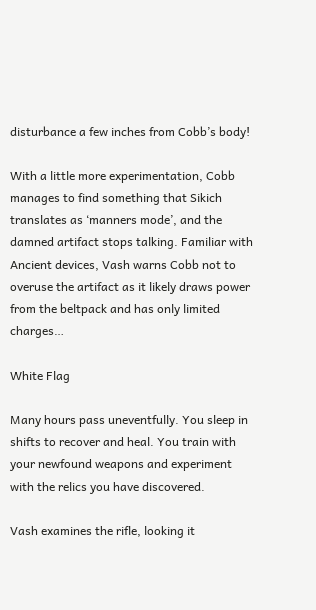disturbance a few inches from Cobb’s body!

With a little more experimentation, Cobb manages to find something that Sikich translates as ‘manners mode’, and the damned artifact stops talking. Familiar with Ancient devices, Vash warns Cobb not to overuse the artifact as it likely draws power from the beltpack and has only limited charges…

White Flag

Many hours pass uneventfully. You sleep in shifts to recover and heal. You train with your newfound weapons and experiment with the relics you have discovered.

Vash examines the rifle, looking it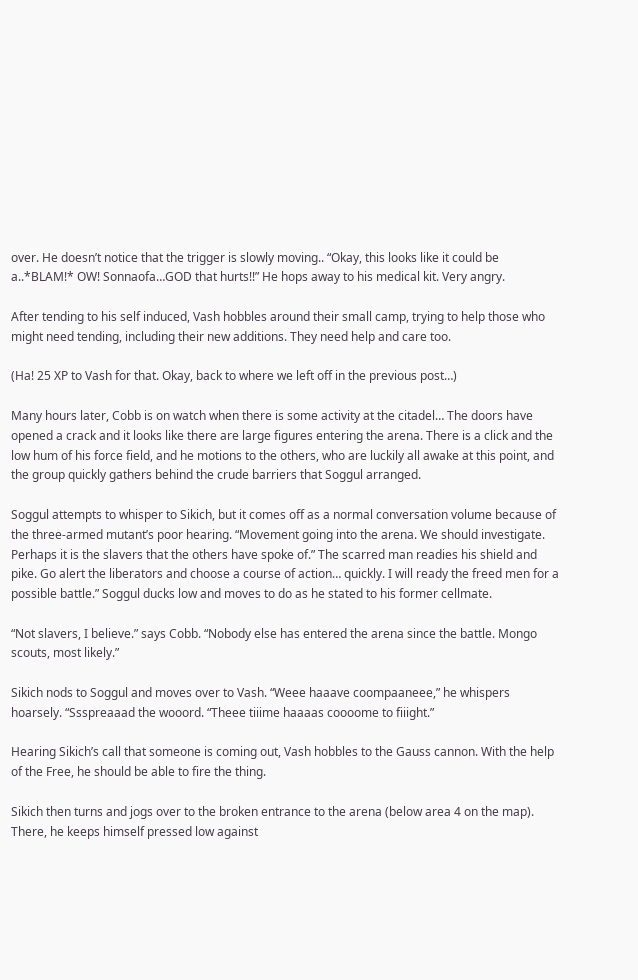over. He doesn’t notice that the trigger is slowly moving.. “Okay, this looks like it could be a..*BLAM!* OW! Sonnaofa…GOD that hurts!!” He hops away to his medical kit. Very angry.

After tending to his self induced, Vash hobbles around their small camp, trying to help those who might need tending, including their new additions. They need help and care too.

(Ha! 25 XP to Vash for that. Okay, back to where we left off in the previous post…)

Many hours later, Cobb is on watch when there is some activity at the citadel… The doors have opened a crack and it looks like there are large figures entering the arena. There is a click and the low hum of his force field, and he motions to the others, who are luckily all awake at this point, and the group quickly gathers behind the crude barriers that Soggul arranged.

Soggul attempts to whisper to Sikich, but it comes off as a normal conversation volume because of the three-armed mutant’s poor hearing. “Movement going into the arena. We should investigate. Perhaps it is the slavers that the others have spoke of.” The scarred man readies his shield and pike. Go alert the liberators and choose a course of action… quickly. I will ready the freed men for a possible battle.” Soggul ducks low and moves to do as he stated to his former cellmate.

“Not slavers, I believe.” says Cobb. “Nobody else has entered the arena since the battle. Mongo scouts, most likely.”

Sikich nods to Soggul and moves over to Vash. “Weee haaave coompaaneee,” he whispers hoarsely. “Ssspreaaad the wooord. “Theee tiiime haaaas coooome to fiiight.”

Hearing Sikich’s call that someone is coming out, Vash hobbles to the Gauss cannon. With the help of the Free, he should be able to fire the thing.

Sikich then turns and jogs over to the broken entrance to the arena (below area 4 on the map). There, he keeps himself pressed low against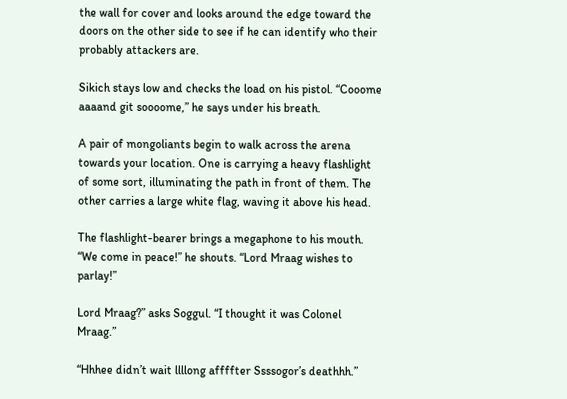the wall for cover and looks around the edge toward the doors on the other side to see if he can identify who their probably attackers are.

Sikich stays low and checks the load on his pistol. “Cooome aaaand git soooome,” he says under his breath.

A pair of mongoliants begin to walk across the arena towards your location. One is carrying a heavy flashlight of some sort, illuminating the path in front of them. The other carries a large white flag, waving it above his head.

The flashlight-bearer brings a megaphone to his mouth. “We come in peace!” he shouts. “Lord Mraag wishes to parlay!”

Lord Mraag?” asks Soggul. “I thought it was Colonel Mraag.”

“Hhhee didn’t wait llllong affffter Ssssogor’s deathhh.”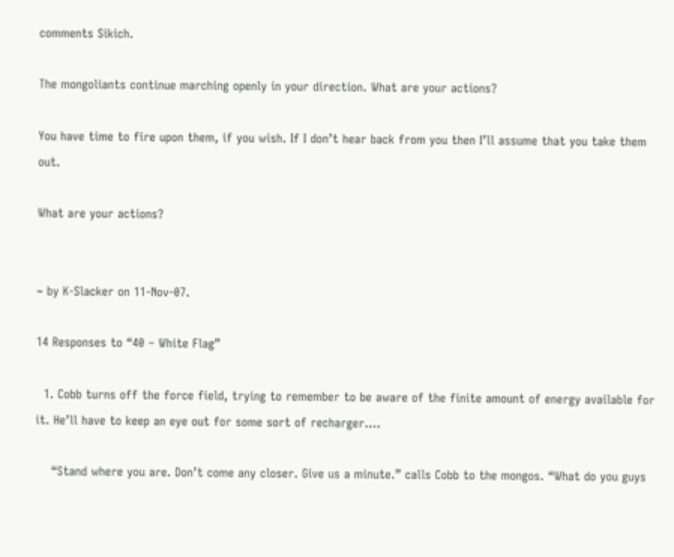comments Sikich.

The mongoliants continue marching openly in your direction. What are your actions?

You have time to fire upon them, if you wish. If I don’t hear back from you then I’ll assume that you take them out.

What are your actions?


~ by K-Slacker on 11-Nov-07.

14 Responses to “40 – White Flag”

  1. Cobb turns off the force field, trying to remember to be aware of the finite amount of energy available for it. He’ll have to keep an eye out for some sort of recharger….

    “Stand where you are. Don’t come any closer. Give us a minute.” calls Cobb to the mongos. “What do you guys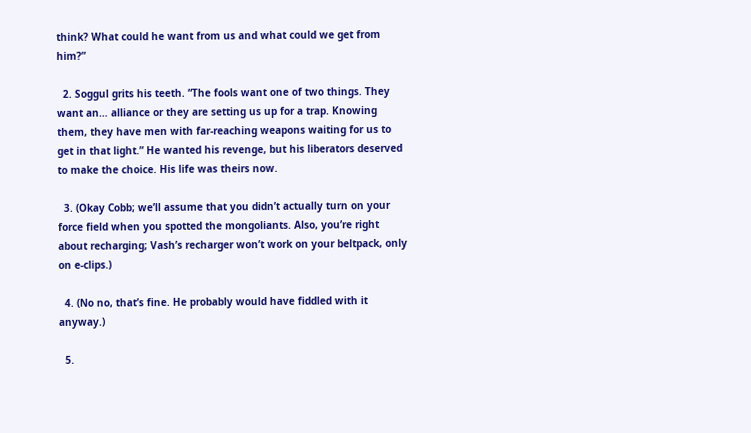think? What could he want from us and what could we get from him?”

  2. Soggul grits his teeth. “The fools want one of two things. They want an… alliance or they are setting us up for a trap. Knowing them, they have men with far-reaching weapons waiting for us to get in that light.” He wanted his revenge, but his liberators deserved to make the choice. His life was theirs now.

  3. (Okay Cobb; we’ll assume that you didn’t actually turn on your force field when you spotted the mongoliants. Also, you’re right about recharging; Vash’s recharger won’t work on your beltpack, only on e-clips.)

  4. (No no, that’s fine. He probably would have fiddled with it anyway.)

  5.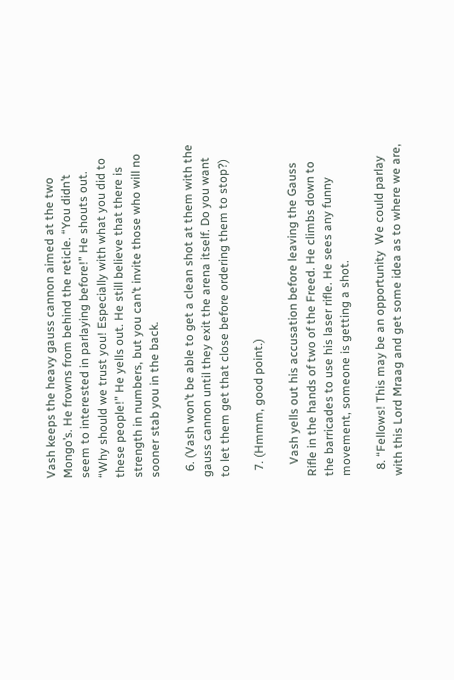Vash keeps the heavy gauss cannon aimed at the two Mongo’s. He frowns from behind the reticle. “You didn’t seem to interested in parlaying before!” He shouts out. “Why should we trust you! Especially with what you did to these people!” He yells out. He still believe that there is strength in numbers, but you can’t invite those who will no sooner stab you in the back.

  6. (Vash won’t be able to get a clean shot at them with the gauss cannon until they exit the arena itself. Do you want to let them get that close before ordering them to stop?)

  7. (Hmmm, good point.)

    Vash yells out his accusation before leaving the Gauss Rifle in the hands of two of the Freed. He climbs down to the barricades to use his laser rifle. He sees any funny movement, someone is getting a shot.

  8. “Fellows! This may be an opportunity  We could parlay with this Lord Mraag and get some idea as to where we are,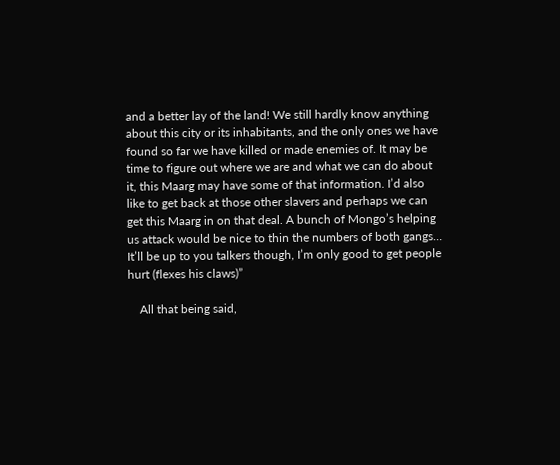and a better lay of the land! We still hardly know anything about this city or its inhabitants, and the only ones we have found so far we have killed or made enemies of. It may be time to figure out where we are and what we can do about it, this Maarg may have some of that information. I’d also like to get back at those other slavers and perhaps we can get this Maarg in on that deal. A bunch of Mongo’s helping us attack would be nice to thin the numbers of both gangs… It’ll be up to you talkers though, I’m only good to get people hurt (flexes his claws)”

    All that being said,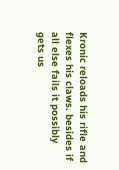Kronic reloads his rifle and flexes his claws. besides if all else fails it possibly gets us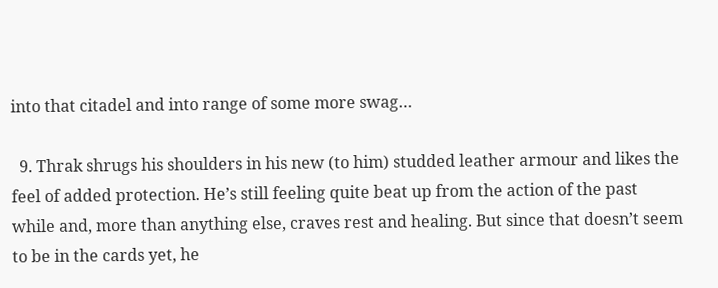into that citadel and into range of some more swag…

  9. Thrak shrugs his shoulders in his new (to him) studded leather armour and likes the feel of added protection. He’s still feeling quite beat up from the action of the past while and, more than anything else, craves rest and healing. But since that doesn’t seem to be in the cards yet, he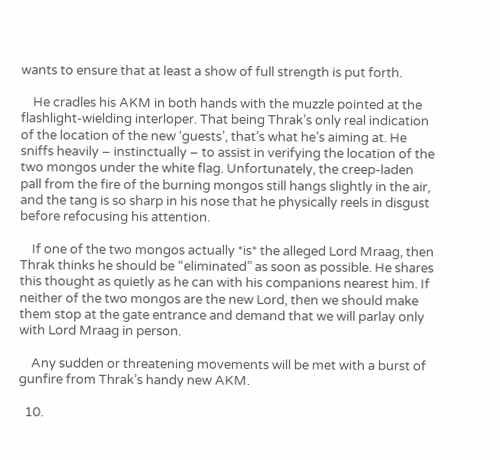wants to ensure that at least a show of full strength is put forth.

    He cradles his AKM in both hands with the muzzle pointed at the flashlight-wielding interloper. That being Thrak’s only real indication of the location of the new ‘guests’, that’s what he’s aiming at. He sniffs heavily – instinctually – to assist in verifying the location of the two mongos under the white flag. Unfortunately, the creep-laden pall from the fire of the burning mongos still hangs slightly in the air, and the tang is so sharp in his nose that he physically reels in disgust before refocusing his attention.

    If one of the two mongos actually *is* the alleged Lord Mraag, then Thrak thinks he should be “eliminated” as soon as possible. He shares this thought as quietly as he can with his companions nearest him. If neither of the two mongos are the new Lord, then we should make them stop at the gate entrance and demand that we will parlay only with Lord Mraag in person.

    Any sudden or threatening movements will be met with a burst of gunfire from Thrak’s handy new AKM.

  10.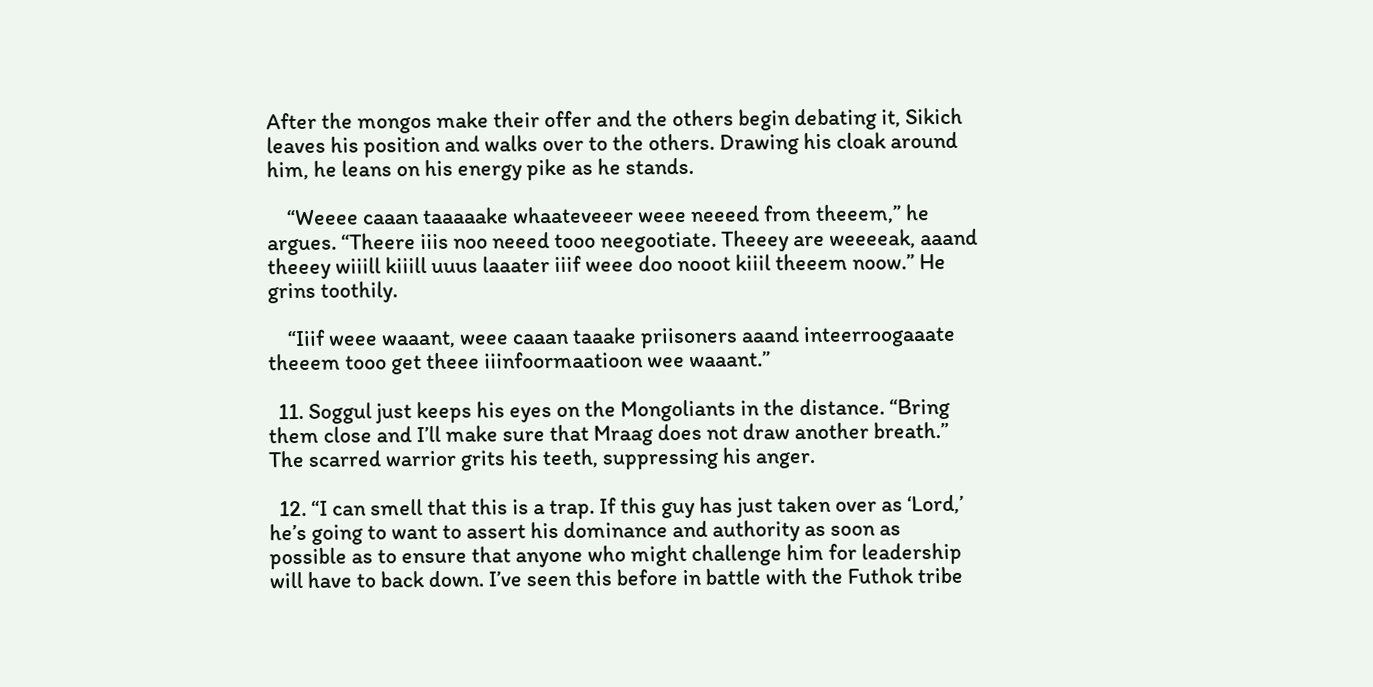After the mongos make their offer and the others begin debating it, Sikich leaves his position and walks over to the others. Drawing his cloak around him, he leans on his energy pike as he stands.

    “Weeee caaan taaaaake whaateveeer weee neeeed from theeem,” he argues. “Theere iiis noo neeed tooo neegootiate. Theeey are weeeeak, aaand theeey wiiill kiiill uuus laaater iiif weee doo nooot kiiil theeem noow.” He grins toothily.

    “Iiif weee waaant, weee caaan taaake priisoners aaand inteerroogaaate theeem tooo get theee iiinfoormaatioon wee waaant.”

  11. Soggul just keeps his eyes on the Mongoliants in the distance. “Bring them close and I’ll make sure that Mraag does not draw another breath.” The scarred warrior grits his teeth, suppressing his anger.

  12. “I can smell that this is a trap. If this guy has just taken over as ‘Lord,’ he’s going to want to assert his dominance and authority as soon as possible as to ensure that anyone who might challenge him for leadership will have to back down. I’ve seen this before in battle with the Futhok tribe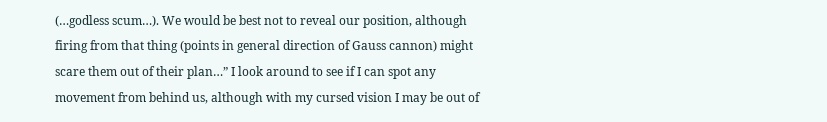(…godless scum…). We would be best not to reveal our position, although firing from that thing (points in general direction of Gauss cannon) might scare them out of their plan…” I look around to see if I can spot any movement from behind us, although with my cursed vision I may be out of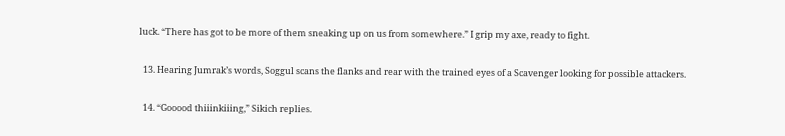luck. “There has got to be more of them sneaking up on us from somewhere.” I grip my axe, ready to fight.

  13. Hearing Jumrak’s words, Soggul scans the flanks and rear with the trained eyes of a Scavenger looking for possible attackers.

  14. “Gooood thiiinkiiing,” Sikich replies.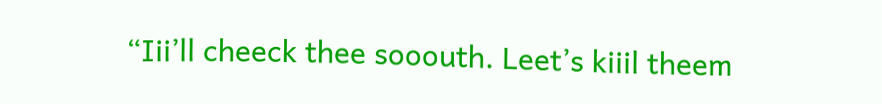“Iii’ll cheeck thee sooouth. Leet’s kiiil theem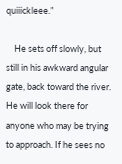quiiickleee.”

    He sets off slowly, but still in his awkward angular gate, back toward the river. He will look there for anyone who may be trying to approach. If he sees no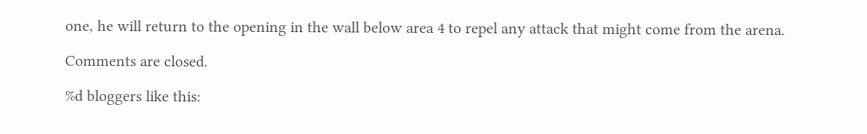one, he will return to the opening in the wall below area 4 to repel any attack that might come from the arena.

Comments are closed.

%d bloggers like this: